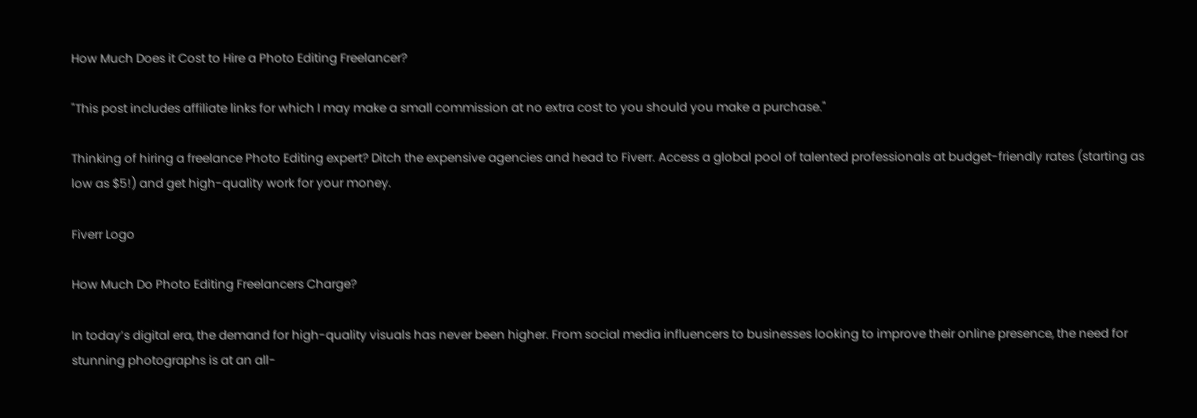How Much Does it Cost to Hire a Photo Editing Freelancer?

"This post includes affiliate links for which I may make a small commission at no extra cost to you should you make a purchase."

Thinking of hiring a freelance Photo Editing expert? Ditch the expensive agencies and head to Fiverr. Access a global pool of talented professionals at budget-friendly rates (starting as low as $5!) and get high-quality work for your money.

Fiverr Logo

How Much Do Photo Editing Freelancers Charge?

In today’s digital era, the demand for high-quality visuals has never been higher. From social media influencers to businesses looking to improve their online presence, the need for stunning photographs is at an all-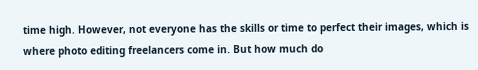time high. However, not everyone has the skills or time to perfect their images, which is where photo editing freelancers come in. But how much do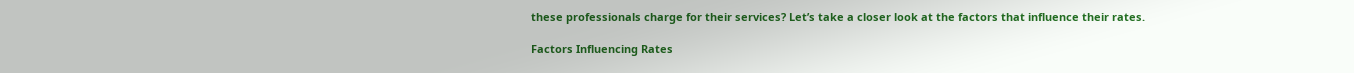these professionals charge for their services? Let’s take a closer look at the factors that influence their rates.

Factors Influencing Rates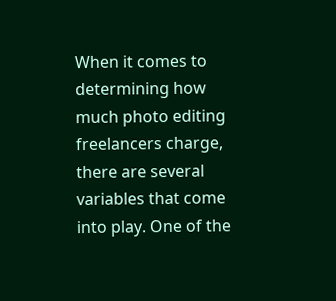When it comes to determining how much photo editing freelancers charge, there are several variables that come into play. One of the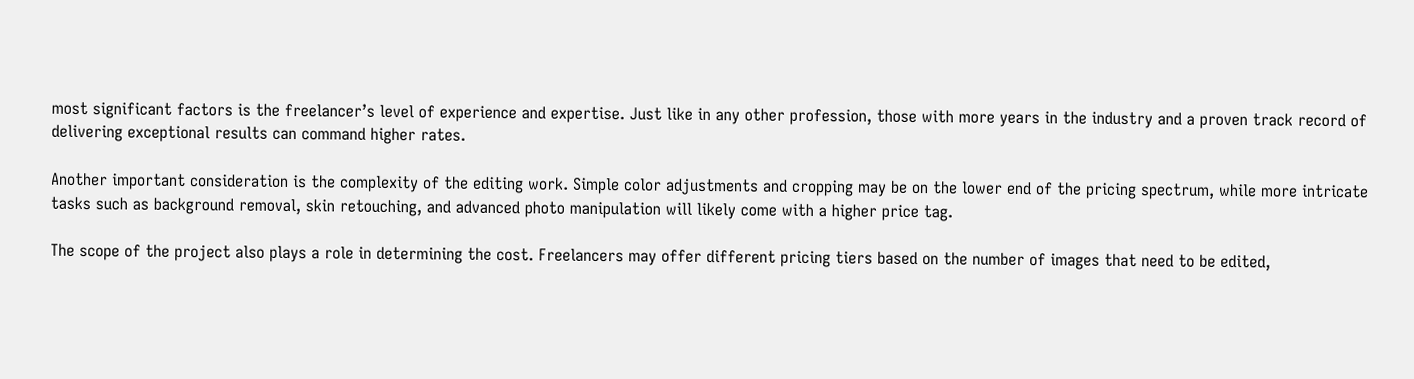most significant factors is the freelancer’s level of experience and expertise. Just like in any other profession, those with more years in the industry and a proven track record of delivering exceptional results can command higher rates.

Another important consideration is the complexity of the editing work. Simple color adjustments and cropping may be on the lower end of the pricing spectrum, while more intricate tasks such as background removal, skin retouching, and advanced photo manipulation will likely come with a higher price tag.

The scope of the project also plays a role in determining the cost. Freelancers may offer different pricing tiers based on the number of images that need to be edited,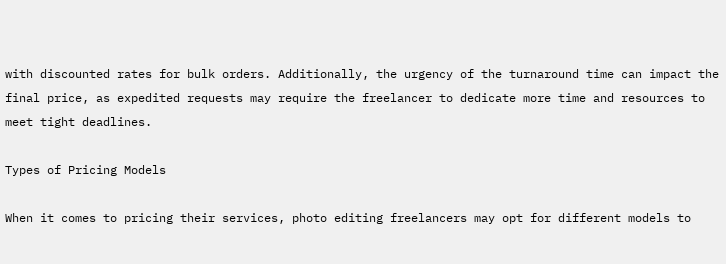with discounted rates for bulk orders. Additionally, the urgency of the turnaround time can impact the final price, as expedited requests may require the freelancer to dedicate more time and resources to meet tight deadlines.

Types of Pricing Models

When it comes to pricing their services, photo editing freelancers may opt for different models to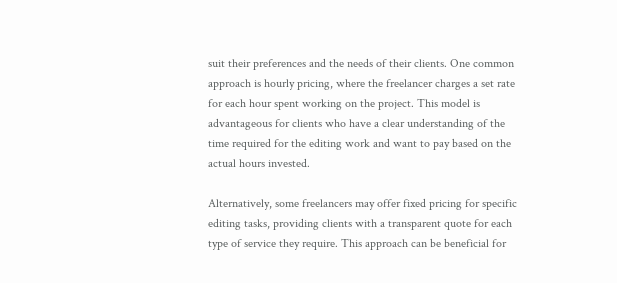suit their preferences and the needs of their clients. One common approach is hourly pricing, where the freelancer charges a set rate for each hour spent working on the project. This model is advantageous for clients who have a clear understanding of the time required for the editing work and want to pay based on the actual hours invested.

Alternatively, some freelancers may offer fixed pricing for specific editing tasks, providing clients with a transparent quote for each type of service they require. This approach can be beneficial for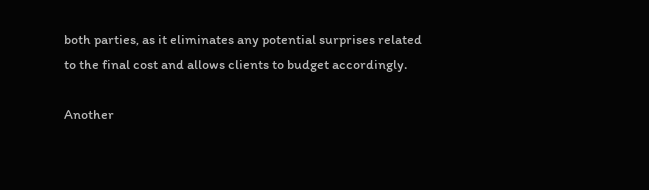both parties, as it eliminates any potential surprises related to the final cost and allows clients to budget accordingly.

Another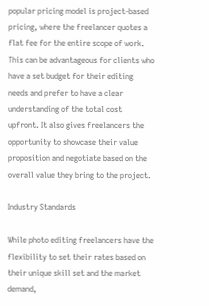popular pricing model is project-based pricing, where the freelancer quotes a flat fee for the entire scope of work. This can be advantageous for clients who have a set budget for their editing needs and prefer to have a clear understanding of the total cost upfront. It also gives freelancers the opportunity to showcase their value proposition and negotiate based on the overall value they bring to the project.

Industry Standards

While photo editing freelancers have the flexibility to set their rates based on their unique skill set and the market demand,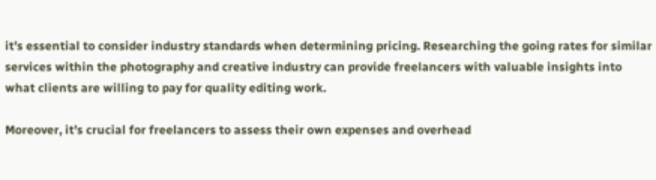it’s essential to consider industry standards when determining pricing. Researching the going rates for similar services within the photography and creative industry can provide freelancers with valuable insights into what clients are willing to pay for quality editing work.

Moreover, it’s crucial for freelancers to assess their own expenses and overhead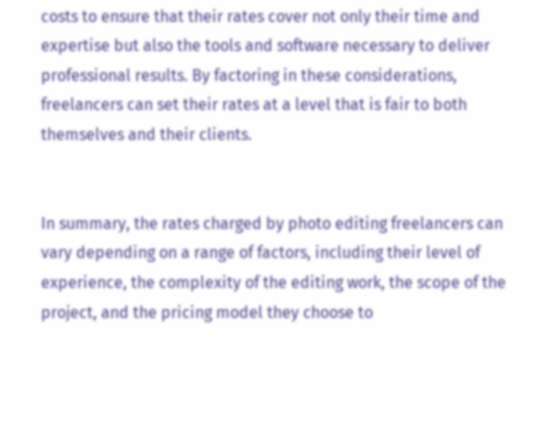costs to ensure that their rates cover not only their time and expertise but also the tools and software necessary to deliver professional results. By factoring in these considerations, freelancers can set their rates at a level that is fair to both themselves and their clients.


In summary, the rates charged by photo editing freelancers can vary depending on a range of factors, including their level of experience, the complexity of the editing work, the scope of the project, and the pricing model they choose to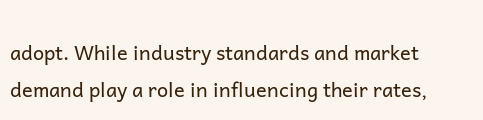adopt. While industry standards and market demand play a role in influencing their rates,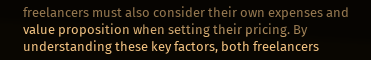freelancers must also consider their own expenses and value proposition when setting their pricing. By understanding these key factors, both freelancers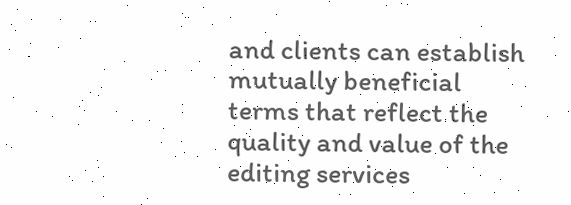and clients can establish mutually beneficial terms that reflect the quality and value of the editing services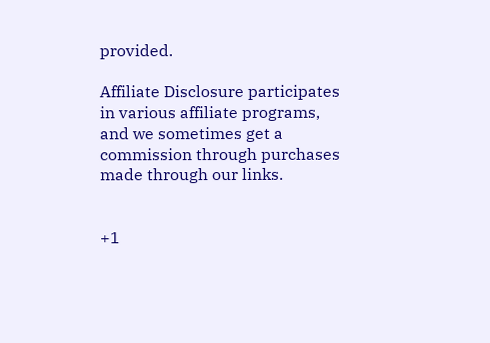provided.

Affiliate Disclosure participates in various affiliate programs, and we sometimes get a commission through purchases made through our links.


+1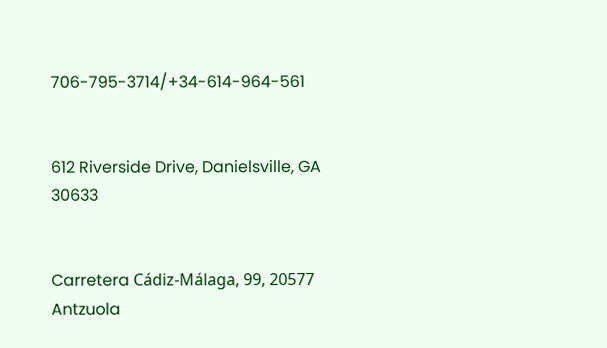706-795-3714/+34-614-964-561


612 Riverside Drive, Danielsville, GA 30633


Carretera Cádiz-Málaga, 99, 20577 Antzuola